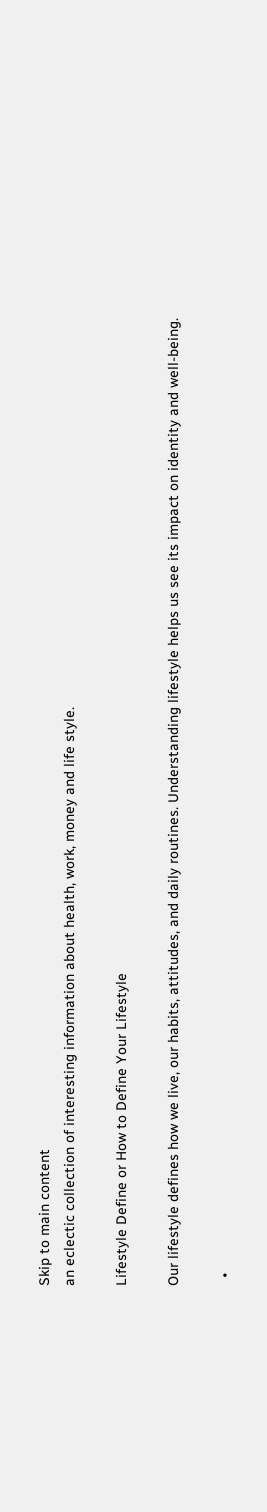Skip to main content
an eclectic collection of interesting information about health, work, money and life style.

Lifestyle Define or How to Define Your Lifestyle

Our lifestyle defines how we live, our habits, attitudes, and daily routines. Understanding lifestyle helps us see its impact on identity and well-being.

  •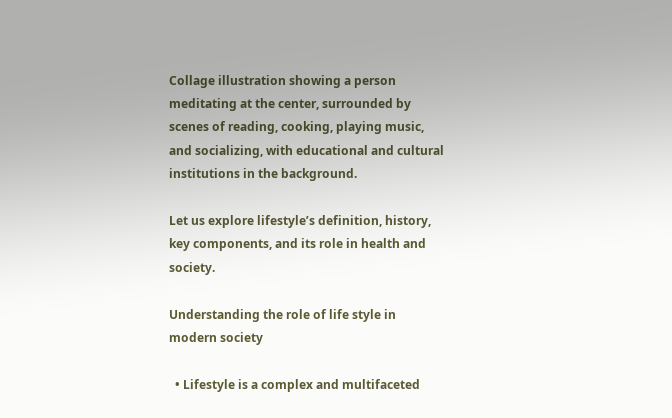Collage illustration showing a person meditating at the center, surrounded by scenes of reading, cooking, playing music, and socializing, with educational and cultural institutions in the background.

Let us explore lifestyle’s definition, history, key components, and its role in health and society.

Understanding the role of life style in modern society

  • Lifestyle is a complex and multifaceted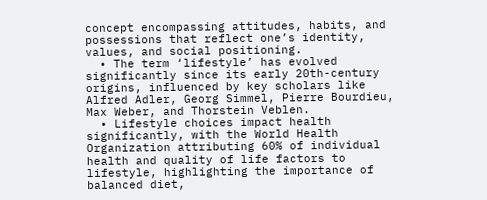concept encompassing attitudes, habits, and possessions that reflect one’s identity, values, and social positioning.
  • The term ‘lifestyle’ has evolved significantly since its early 20th-century origins, influenced by key scholars like Alfred Adler, Georg Simmel, Pierre Bourdieu, Max Weber, and Thorstein Veblen.
  • Lifestyle choices impact health significantly, with the World Health Organization attributing 60% of individual health and quality of life factors to lifestyle, highlighting the importance of balanced diet,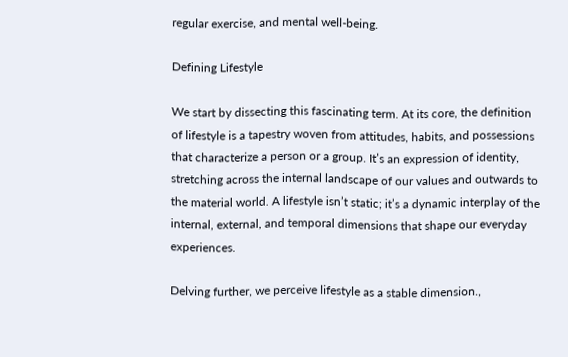regular exercise, and mental well-being.

Defining Lifestyle

We start by dissecting this fascinating term. At its core, the definition of lifestyle is a tapestry woven from attitudes, habits, and possessions that characterize a person or a group. It’s an expression of identity, stretching across the internal landscape of our values and outwards to the material world. A lifestyle isn’t static; it’s a dynamic interplay of the internal, external, and temporal dimensions that shape our everyday experiences.

Delving further, we perceive lifestyle as a stable dimension.,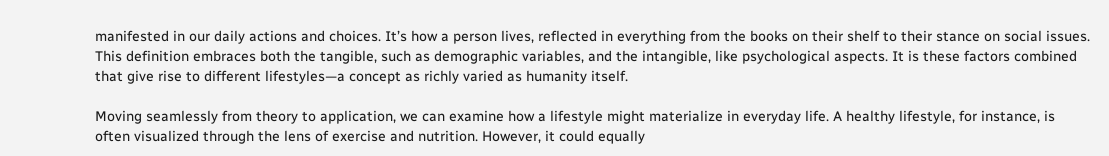manifested in our daily actions and choices. It’s how a person lives, reflected in everything from the books on their shelf to their stance on social issues. This definition embraces both the tangible, such as demographic variables, and the intangible, like psychological aspects. It is these factors combined that give rise to different lifestyles—a concept as richly varied as humanity itself.

Moving seamlessly from theory to application, we can examine how a lifestyle might materialize in everyday life. A healthy lifestyle, for instance, is often visualized through the lens of exercise and nutrition. However, it could equally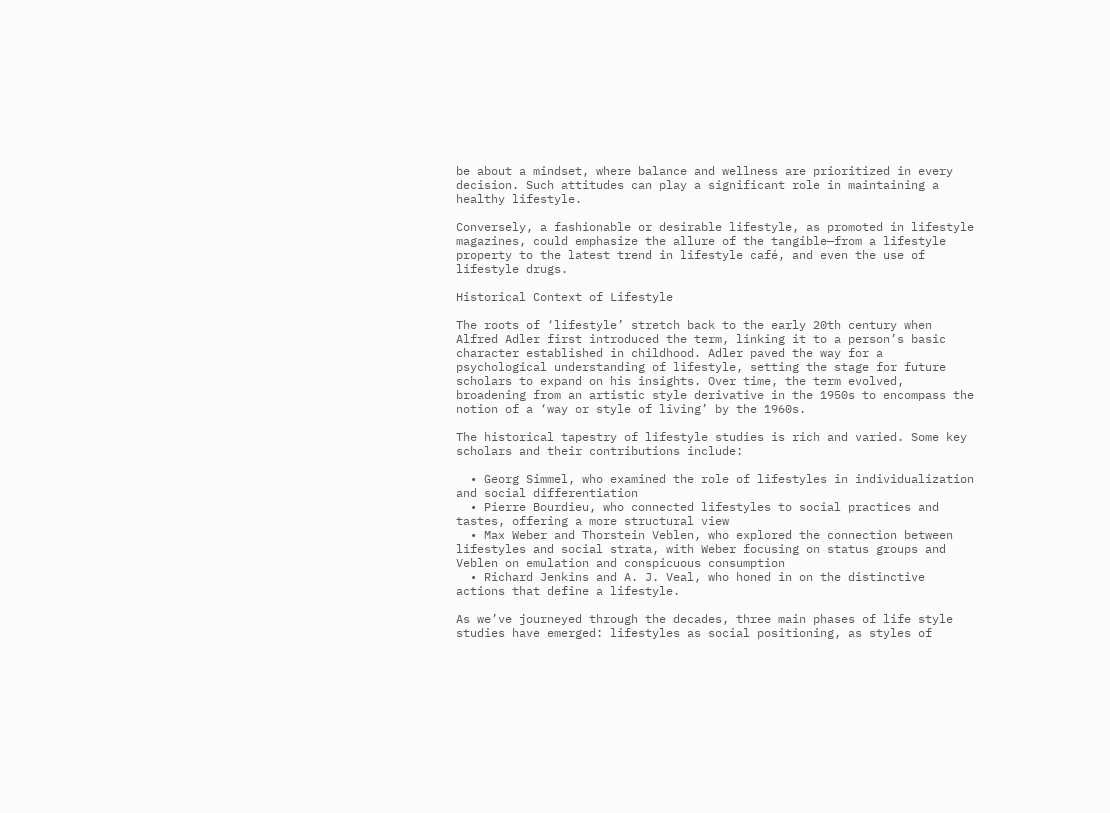be about a mindset, where balance and wellness are prioritized in every decision. Such attitudes can play a significant role in maintaining a healthy lifestyle.

Conversely, a fashionable or desirable lifestyle, as promoted in lifestyle magazines, could emphasize the allure of the tangible—from a lifestyle property to the latest trend in lifestyle café, and even the use of lifestyle drugs.

Historical Context of Lifestyle

The roots of ‘lifestyle’ stretch back to the early 20th century when Alfred Adler first introduced the term, linking it to a person’s basic character established in childhood. Adler paved the way for a psychological understanding of lifestyle, setting the stage for future scholars to expand on his insights. Over time, the term evolved, broadening from an artistic style derivative in the 1950s to encompass the notion of a ‘way or style of living’ by the 1960s.

The historical tapestry of lifestyle studies is rich and varied. Some key scholars and their contributions include:

  • Georg Simmel, who examined the role of lifestyles in individualization and social differentiation
  • Pierre Bourdieu, who connected lifestyles to social practices and tastes, offering a more structural view
  • Max Weber and Thorstein Veblen, who explored the connection between lifestyles and social strata, with Weber focusing on status groups and Veblen on emulation and conspicuous consumption
  • Richard Jenkins and A. J. Veal, who honed in on the distinctive actions that define a lifestyle.

As we’ve journeyed through the decades, three main phases of life style studies have emerged: lifestyles as social positioning, as styles of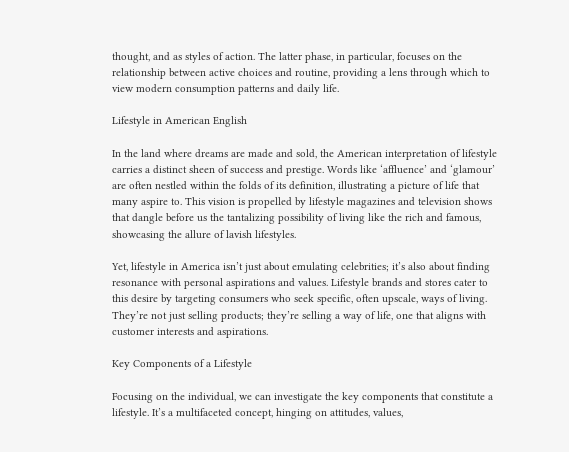thought, and as styles of action. The latter phase, in particular, focuses on the relationship between active choices and routine, providing a lens through which to view modern consumption patterns and daily life.

Lifestyle in American English

In the land where dreams are made and sold, the American interpretation of lifestyle carries a distinct sheen of success and prestige. Words like ‘affluence’ and ‘glamour’ are often nestled within the folds of its definition, illustrating a picture of life that many aspire to. This vision is propelled by lifestyle magazines and television shows that dangle before us the tantalizing possibility of living like the rich and famous, showcasing the allure of lavish lifestyles.

Yet, lifestyle in America isn’t just about emulating celebrities; it’s also about finding resonance with personal aspirations and values. Lifestyle brands and stores cater to this desire by targeting consumers who seek specific, often upscale, ways of living. They’re not just selling products; they’re selling a way of life, one that aligns with customer interests and aspirations.

Key Components of a Lifestyle

Focusing on the individual, we can investigate the key components that constitute a lifestyle. It’s a multifaceted concept, hinging on attitudes, values,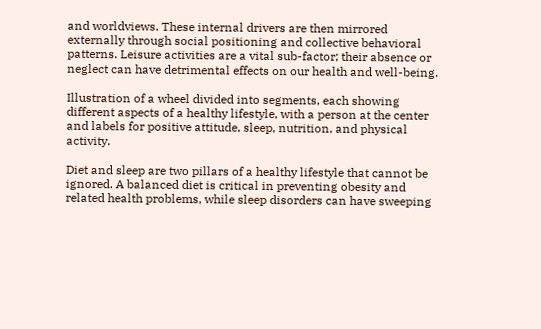and worldviews. These internal drivers are then mirrored externally through social positioning and collective behavioral patterns. Leisure activities are a vital sub-factor; their absence or neglect can have detrimental effects on our health and well-being.

Illustration of a wheel divided into segments, each showing different aspects of a healthy lifestyle, with a person at the center and labels for positive attitude, sleep, nutrition, and physical activity.

Diet and sleep are two pillars of a healthy lifestyle that cannot be ignored. A balanced diet is critical in preventing obesity and related health problems, while sleep disorders can have sweeping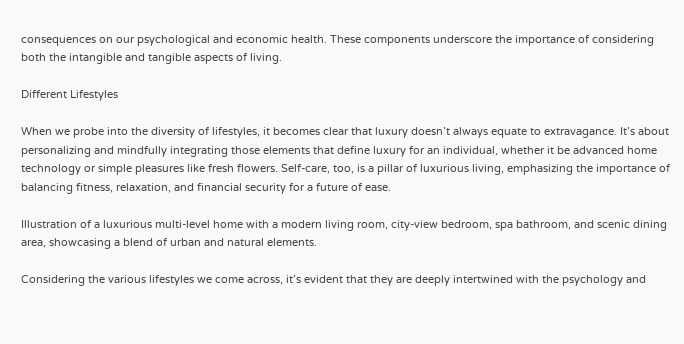consequences on our psychological and economic health. These components underscore the importance of considering both the intangible and tangible aspects of living.

Different Lifestyles

When we probe into the diversity of lifestyles, it becomes clear that luxury doesn’t always equate to extravagance. It’s about personalizing and mindfully integrating those elements that define luxury for an individual, whether it be advanced home technology or simple pleasures like fresh flowers. Self-care, too, is a pillar of luxurious living, emphasizing the importance of balancing fitness, relaxation, and financial security for a future of ease.

Illustration of a luxurious multi-level home with a modern living room, city-view bedroom, spa bathroom, and scenic dining area, showcasing a blend of urban and natural elements.

Considering the various lifestyles we come across, it’s evident that they are deeply intertwined with the psychology and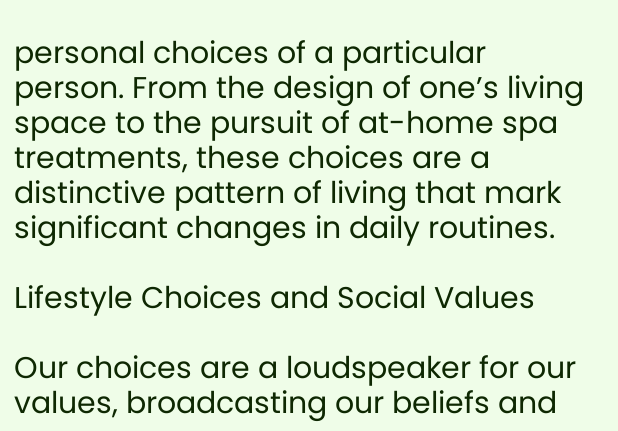personal choices of a particular person. From the design of one’s living space to the pursuit of at-home spa treatments, these choices are a distinctive pattern of living that mark significant changes in daily routines.

Lifestyle Choices and Social Values

Our choices are a loudspeaker for our values, broadcasting our beliefs and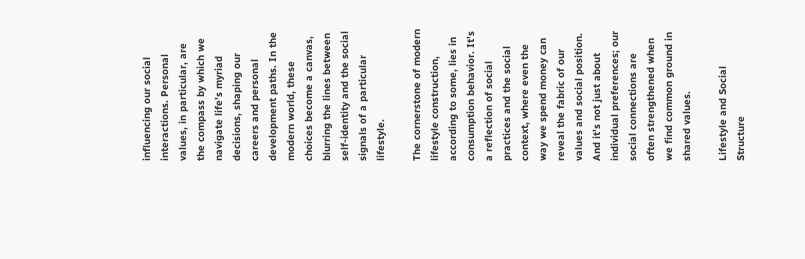influencing our social interactions. Personal values, in particular, are the compass by which we navigate life’s myriad decisions, shaping our careers and personal development paths. In the modern world, these choices become a canvas, blurring the lines between self-identity and the social signals of a particular lifestyle.

The cornerstone of modern lifestyle construction, according to some, lies in consumption behavior. It’s a reflection of social practices and the social context, where even the way we spend money can reveal the fabric of our values and social position. And it’s not just about individual preferences; our social connections are often strengthened when we find common ground in shared values.

Lifestyle and Social Structure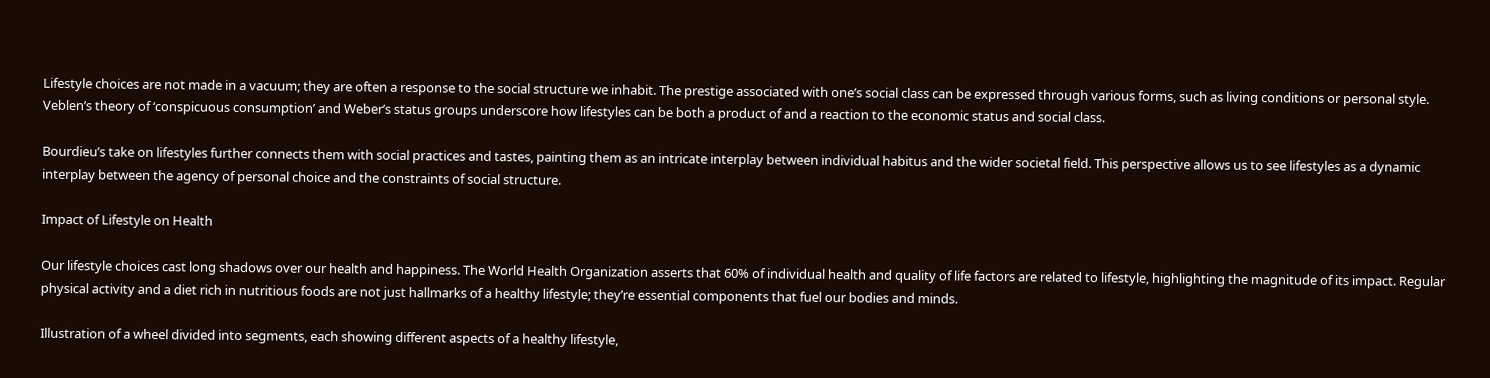Lifestyle choices are not made in a vacuum; they are often a response to the social structure we inhabit. The prestige associated with one’s social class can be expressed through various forms, such as living conditions or personal style. Veblen’s theory of ‘conspicuous consumption’ and Weber’s status groups underscore how lifestyles can be both a product of and a reaction to the economic status and social class.

Bourdieu’s take on lifestyles further connects them with social practices and tastes, painting them as an intricate interplay between individual habitus and the wider societal field. This perspective allows us to see lifestyles as a dynamic interplay between the agency of personal choice and the constraints of social structure.

Impact of Lifestyle on Health

Our lifestyle choices cast long shadows over our health and happiness. The World Health Organization asserts that 60% of individual health and quality of life factors are related to lifestyle, highlighting the magnitude of its impact. Regular physical activity and a diet rich in nutritious foods are not just hallmarks of a healthy lifestyle; they’re essential components that fuel our bodies and minds.

Illustration of a wheel divided into segments, each showing different aspects of a healthy lifestyle,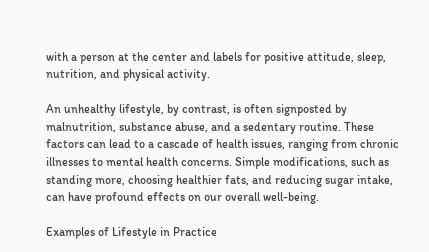with a person at the center and labels for positive attitude, sleep, nutrition, and physical activity.

An unhealthy lifestyle, by contrast, is often signposted by malnutrition, substance abuse, and a sedentary routine. These factors can lead to a cascade of health issues, ranging from chronic illnesses to mental health concerns. Simple modifications, such as standing more, choosing healthier fats, and reducing sugar intake, can have profound effects on our overall well-being.

Examples of Lifestyle in Practice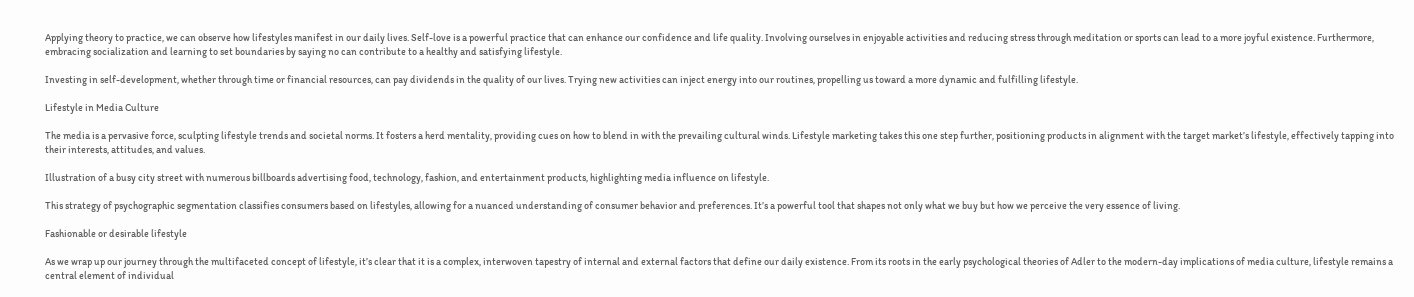Applying theory to practice, we can observe how lifestyles manifest in our daily lives. Self-love is a powerful practice that can enhance our confidence and life quality. Involving ourselves in enjoyable activities and reducing stress through meditation or sports can lead to a more joyful existence. Furthermore, embracing socialization and learning to set boundaries by saying no can contribute to a healthy and satisfying lifestyle.

Investing in self-development, whether through time or financial resources, can pay dividends in the quality of our lives. Trying new activities can inject energy into our routines, propelling us toward a more dynamic and fulfilling lifestyle.

Lifestyle in Media Culture

The media is a pervasive force, sculpting lifestyle trends and societal norms. It fosters a herd mentality, providing cues on how to blend in with the prevailing cultural winds. Lifestyle marketing takes this one step further, positioning products in alignment with the target market’s lifestyle, effectively tapping into their interests, attitudes, and values.

Illustration of a busy city street with numerous billboards advertising food, technology, fashion, and entertainment products, highlighting media influence on lifestyle.

This strategy of psychographic segmentation classifies consumers based on lifestyles, allowing for a nuanced understanding of consumer behavior and preferences. It’s a powerful tool that shapes not only what we buy but how we perceive the very essence of living.

Fashionable or desirable lifestyle

As we wrap up our journey through the multifaceted concept of lifestyle, it’s clear that it is a complex, interwoven tapestry of internal and external factors that define our daily existence. From its roots in the early psychological theories of Adler to the modern-day implications of media culture, lifestyle remains a central element of individual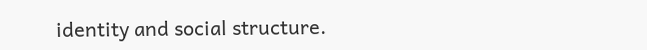identity and social structure.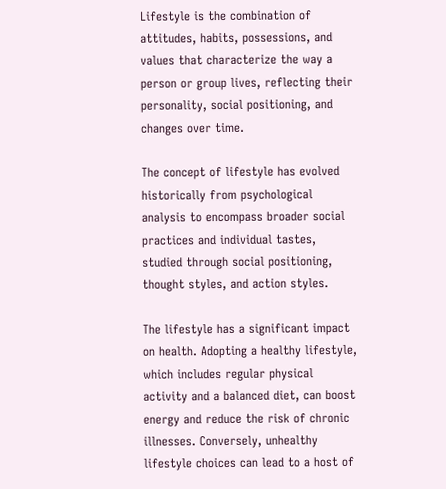Lifestyle is the combination of attitudes, habits, possessions, and values that characterize the way a person or group lives, reflecting their personality, social positioning, and changes over time.

The concept of lifestyle has evolved historically from psychological analysis to encompass broader social practices and individual tastes, studied through social positioning, thought styles, and action styles.

The lifestyle has a significant impact on health. Adopting a healthy lifestyle, which includes regular physical activity and a balanced diet, can boost energy and reduce the risk of chronic illnesses. Conversely, unhealthy lifestyle choices can lead to a host of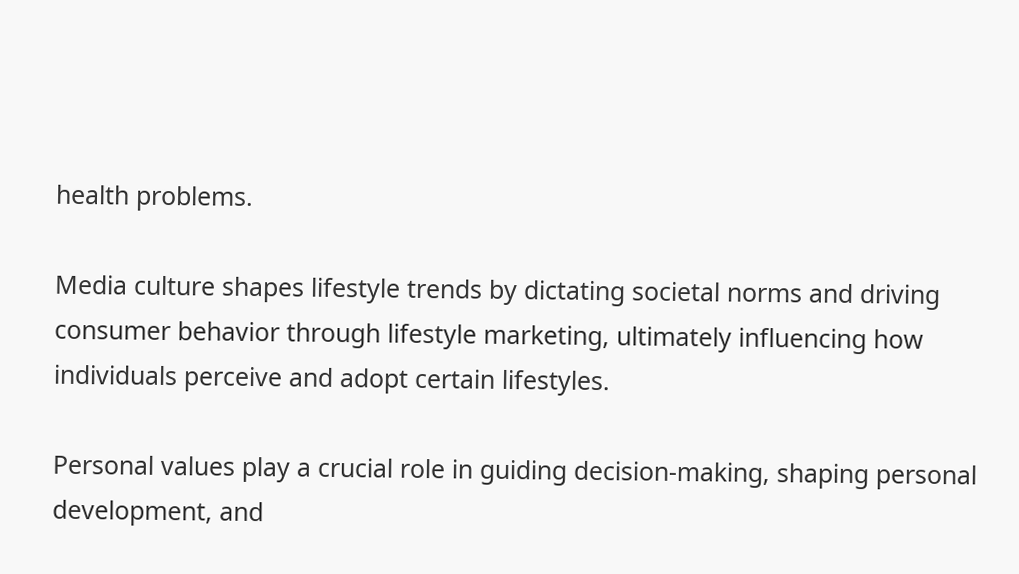health problems.

Media culture shapes lifestyle trends by dictating societal norms and driving consumer behavior through lifestyle marketing, ultimately influencing how individuals perceive and adopt certain lifestyles.

Personal values play a crucial role in guiding decision-making, shaping personal development, and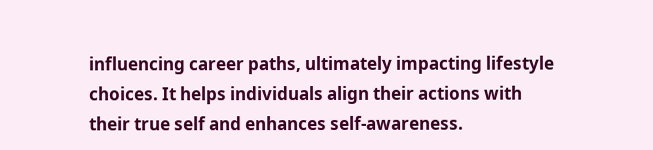influencing career paths, ultimately impacting lifestyle choices. It helps individuals align their actions with their true self and enhances self-awareness.